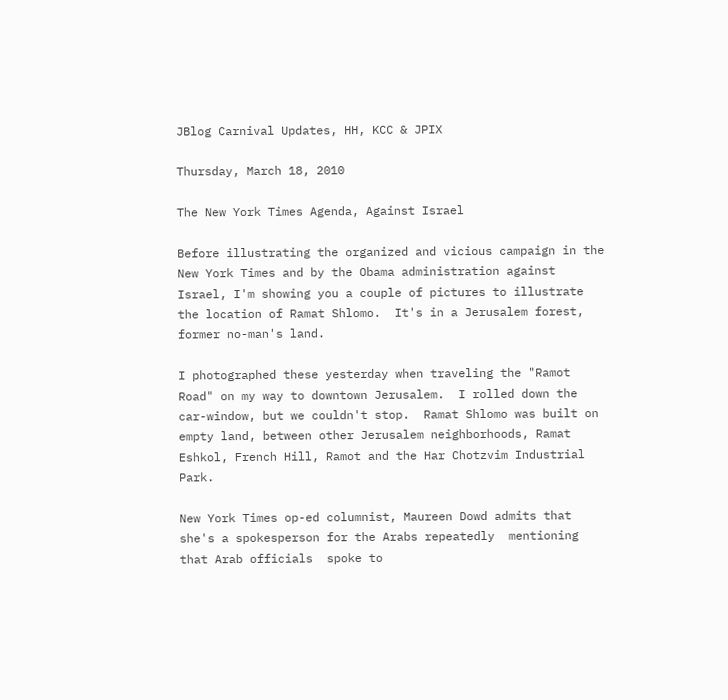JBlog Carnival Updates, HH, KCC & JPIX

Thursday, March 18, 2010

The New York Times Agenda, Against Israel

Before illustrating the organized and vicious campaign in the New York Times and by the Obama administration against Israel, I'm showing you a couple of pictures to illustrate the location of Ramat Shlomo.  It's in a Jerusalem forest, former no-man's land.

I photographed these yesterday when traveling the "Ramot Road" on my way to downtown Jerusalem.  I rolled down the car-window, but we couldn't stop.  Ramat Shlomo was built on empty land, between other Jerusalem neighborhoods, Ramat Eshkol, French Hill, Ramot and the Har Chotzvim Industrial Park.

New York Times op-ed columnist, Maureen Dowd admits that she's a spokesperson for the Arabs repeatedly  mentioning that Arab officials  spoke to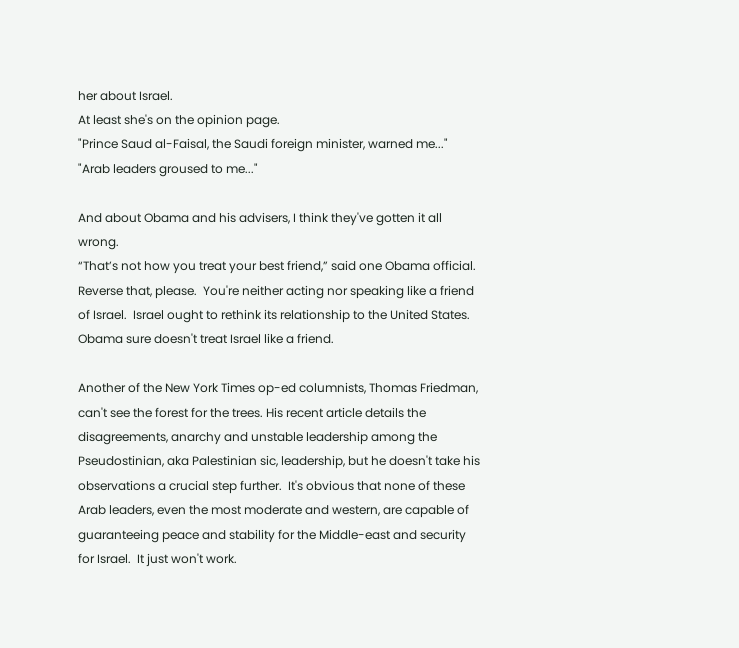her about Israel.
At least she's on the opinion page.
"Prince Saud al-Faisal, the Saudi foreign minister, warned me..."
"Arab leaders groused to me..."

And about Obama and his advisers, I think they've gotten it all wrong.
“That’s not how you treat your best friend,” said one Obama official.
Reverse that, please.  You're neither acting nor speaking like a friend of Israel.  Israel ought to rethink its relationship to the United States.  Obama sure doesn't treat Israel like a friend.

Another of the New York Times op-ed columnists, Thomas Friedman, can't see the forest for the trees. His recent article details the disagreements, anarchy and unstable leadership among the Pseudostinian, aka Palestinian sic, leadership, but he doesn't take his observations a crucial step further.  It's obvious that none of these Arab leaders, even the most moderate and western, are capable of guaranteeing peace and stability for the Middle-east and security for Israel.  It just won't work.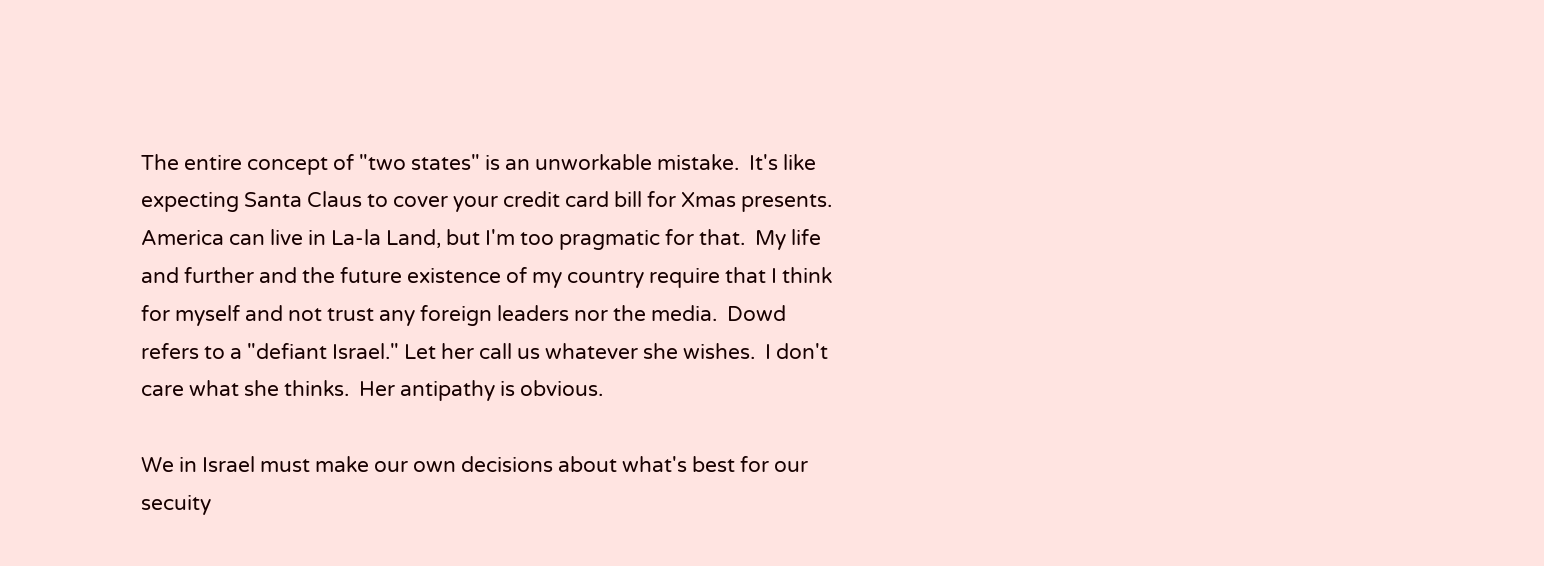The entire concept of "two states" is an unworkable mistake.  It's like expecting Santa Claus to cover your credit card bill for Xmas presents.  America can live in La-la Land, but I'm too pragmatic for that.  My life and further and the future existence of my country require that I think for myself and not trust any foreign leaders nor the media.  Dowd refers to a "defiant Israel." Let her call us whatever she wishes.  I don't care what she thinks.  Her antipathy is obvious.

We in Israel must make our own decisions about what's best for our secuity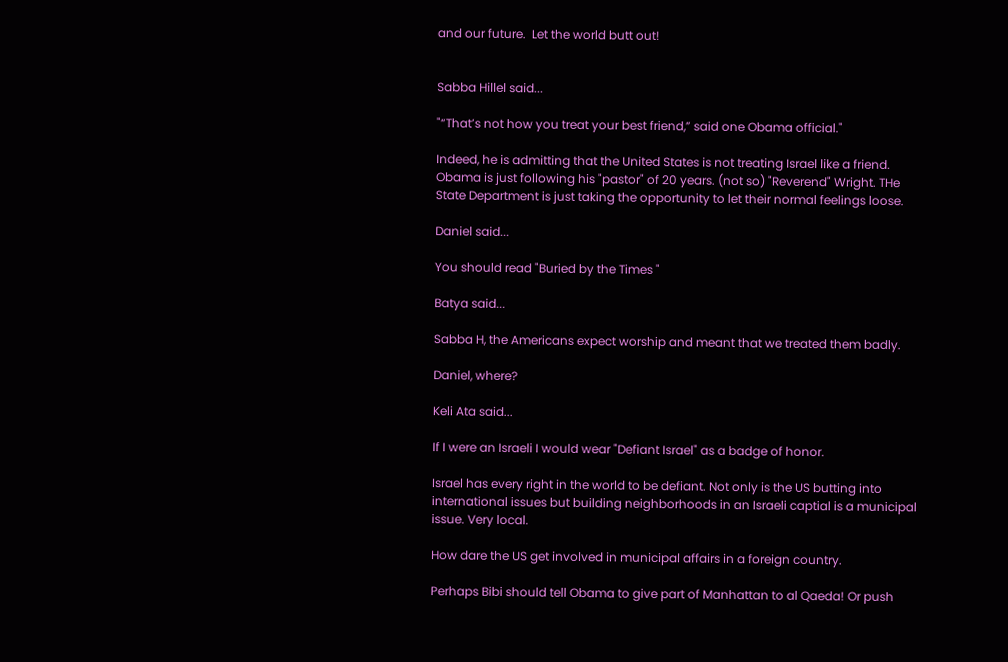and our future.  Let the world butt out!


Sabba Hillel said...

"“That’s not how you treat your best friend,” said one Obama official."

Indeed, he is admitting that the United States is not treating Israel like a friend. Obama is just following his "pastor" of 20 years. (not so) "Reverend" Wright. THe State Department is just taking the opportunity to let their normal feelings loose.

Daniel said...

You should read "Buried by the Times "

Batya said...

Sabba H, the Americans expect worship and meant that we treated them badly.

Daniel, where?

Keli Ata said...

If I were an Israeli I would wear "Defiant Israel" as a badge of honor.

Israel has every right in the world to be defiant. Not only is the US butting into international issues but building neighborhoods in an Israeli captial is a municipal issue. Very local.

How dare the US get involved in municipal affairs in a foreign country.

Perhaps Bibi should tell Obama to give part of Manhattan to al Qaeda! Or push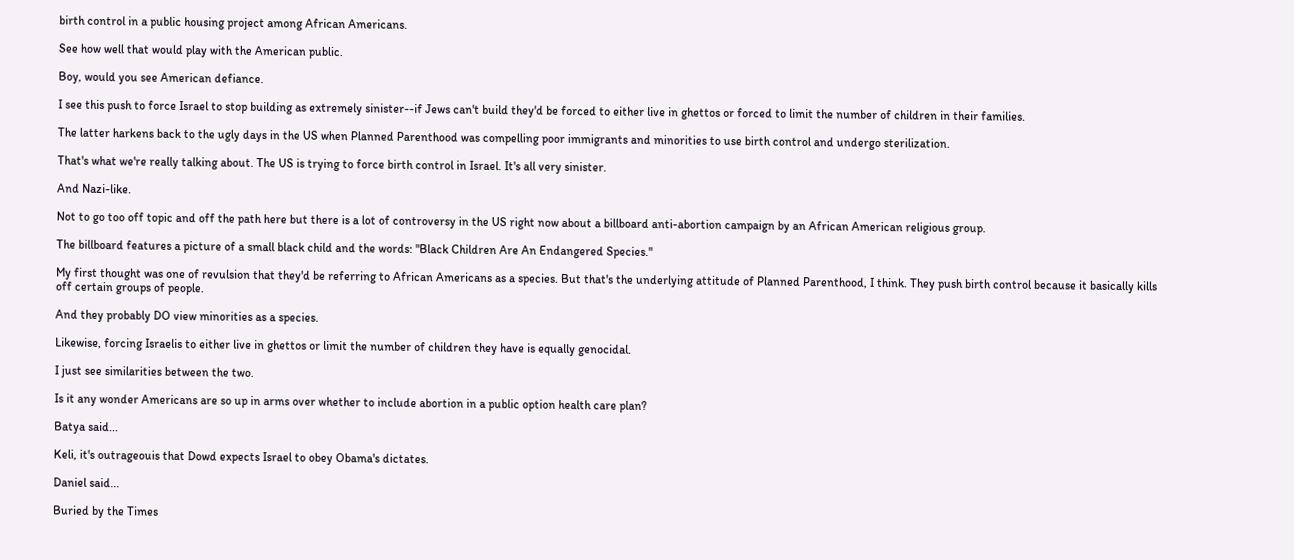birth control in a public housing project among African Americans.

See how well that would play with the American public.

Boy, would you see American defiance.

I see this push to force Israel to stop building as extremely sinister--if Jews can't build they'd be forced to either live in ghettos or forced to limit the number of children in their families.

The latter harkens back to the ugly days in the US when Planned Parenthood was compelling poor immigrants and minorities to use birth control and undergo sterilization.

That's what we're really talking about. The US is trying to force birth control in Israel. It's all very sinister.

And Nazi-like.

Not to go too off topic and off the path here but there is a lot of controversy in the US right now about a billboard anti-abortion campaign by an African American religious group.

The billboard features a picture of a small black child and the words: "Black Children Are An Endangered Species."

My first thought was one of revulsion that they'd be referring to African Americans as a species. But that's the underlying attitude of Planned Parenthood, I think. They push birth control because it basically kills off certain groups of people.

And they probably DO view minorities as a species.

Likewise, forcing Israelis to either live in ghettos or limit the number of children they have is equally genocidal.

I just see similarities between the two.

Is it any wonder Americans are so up in arms over whether to include abortion in a public option health care plan?

Batya said...

Keli, it's outrageouis that Dowd expects Israel to obey Obama's dictates.

Daniel said...

Buried by the Times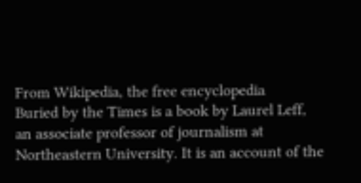From Wikipedia, the free encyclopedia
Buried by the Times is a book by Laurel Leff, an associate professor of journalism at Northeastern University. It is an account of the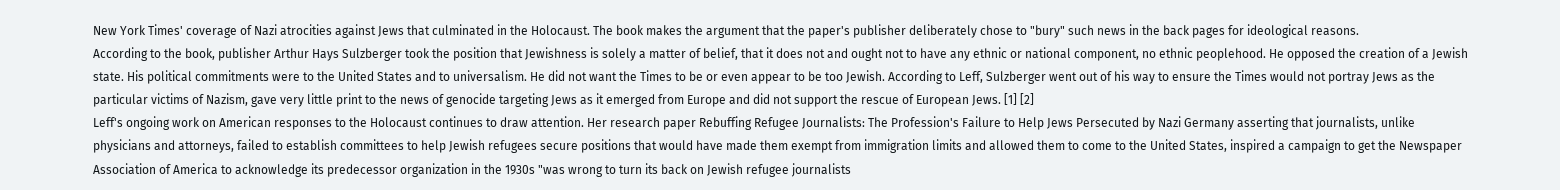New York Times' coverage of Nazi atrocities against Jews that culminated in the Holocaust. The book makes the argument that the paper's publisher deliberately chose to "bury" such news in the back pages for ideological reasons.
According to the book, publisher Arthur Hays Sulzberger took the position that Jewishness is solely a matter of belief, that it does not and ought not to have any ethnic or national component, no ethnic peoplehood. He opposed the creation of a Jewish state. His political commitments were to the United States and to universalism. He did not want the Times to be or even appear to be too Jewish. According to Leff, Sulzberger went out of his way to ensure the Times would not portray Jews as the particular victims of Nazism, gave very little print to the news of genocide targeting Jews as it emerged from Europe and did not support the rescue of European Jews. [1] [2]
Leff's ongoing work on American responses to the Holocaust continues to draw attention. Her research paper Rebuffing Refugee Journalists: The Profession's Failure to Help Jews Persecuted by Nazi Germany asserting that journalists, unlike physicians and attorneys, failed to establish committees to help Jewish refugees secure positions that would have made them exempt from immigration limits and allowed them to come to the United States, inspired a campaign to get the Newspaper Association of America to acknowledge its predecessor organization in the 1930s "was wrong to turn its back on Jewish refugee journalists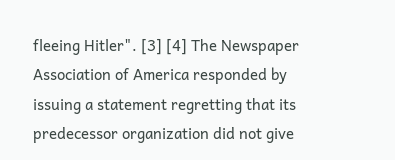fleeing Hitler". [3] [4] The Newspaper Association of America responded by issuing a statement regretting that its predecessor organization did not give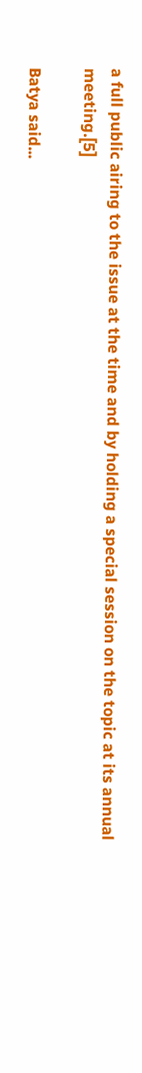a full public airing to the issue at the time and by holding a special session on the topic at its annual meeting.[5]

Batya said...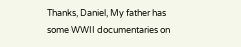Thanks, Daniel, My father has some WWII documentaries on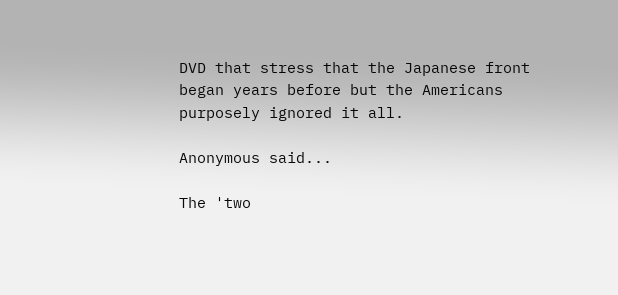DVD that stress that the Japanese front began years before but the Americans purposely ignored it all.

Anonymous said...

The 'two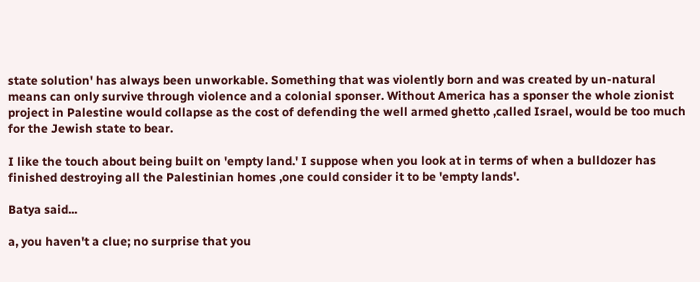state solution' has always been unworkable. Something that was violently born and was created by un-natural means can only survive through violence and a colonial sponser. Without America has a sponser the whole zionist project in Palestine would collapse as the cost of defending the well armed ghetto ,called Israel, would be too much for the Jewish state to bear.

I like the touch about being built on 'empty land.' I suppose when you look at in terms of when a bulldozer has finished destroying all the Palestinian homes ,one could consider it to be 'empty lands'.

Batya said...

a, you haven't a clue; no surprise that you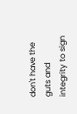don't have the guts and integrity to sign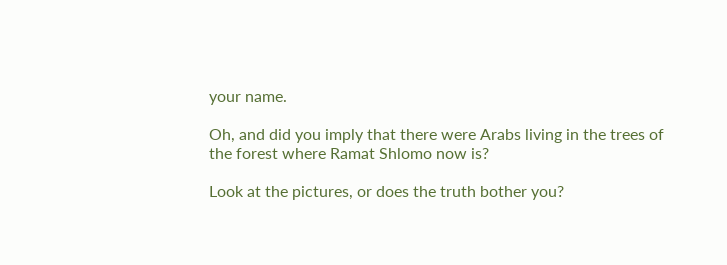your name.

Oh, and did you imply that there were Arabs living in the trees of the forest where Ramat Shlomo now is?

Look at the pictures, or does the truth bother you?